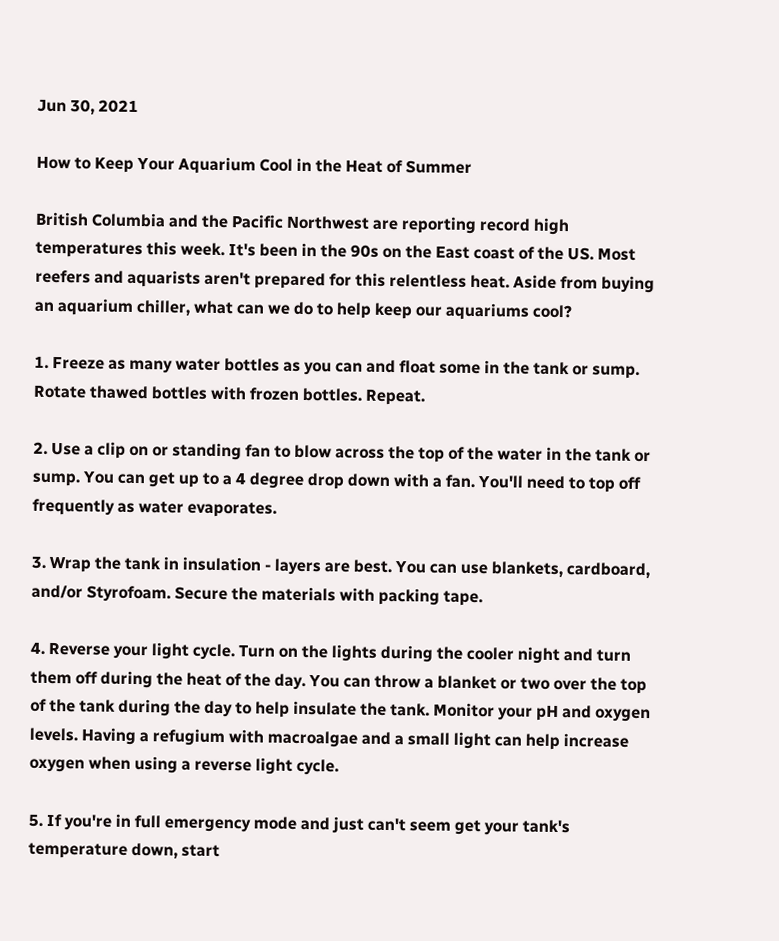Jun 30, 2021

How to Keep Your Aquarium Cool in the Heat of Summer

British Columbia and the Pacific Northwest are reporting record high temperatures this week. It's been in the 90s on the East coast of the US. Most reefers and aquarists aren't prepared for this relentless heat. Aside from buying an aquarium chiller, what can we do to help keep our aquariums cool?

1. Freeze as many water bottles as you can and float some in the tank or sump. Rotate thawed bottles with frozen bottles. Repeat.

2. Use a clip on or standing fan to blow across the top of the water in the tank or sump. You can get up to a 4 degree drop down with a fan. You'll need to top off frequently as water evaporates.

3. Wrap the tank in insulation - layers are best. You can use blankets, cardboard, and/or Styrofoam. Secure the materials with packing tape.

4. Reverse your light cycle. Turn on the lights during the cooler night and turn them off during the heat of the day. You can throw a blanket or two over the top of the tank during the day to help insulate the tank. Monitor your pH and oxygen levels. Having a refugium with macroalgae and a small light can help increase oxygen when using a reverse light cycle.

5. If you're in full emergency mode and just can't seem get your tank's temperature down, start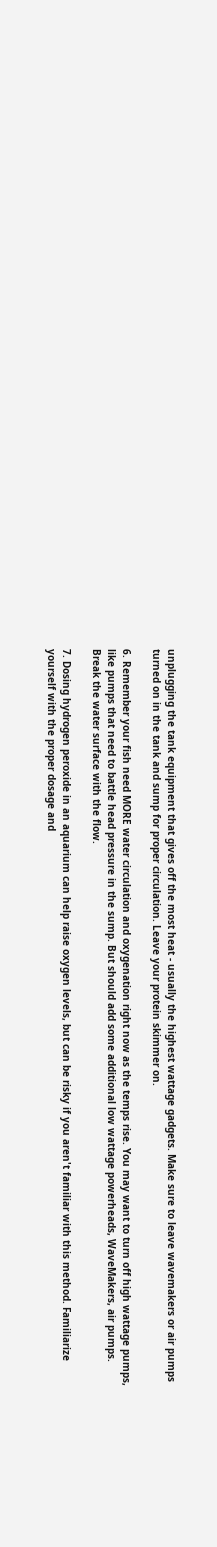unplugging the tank equipment that gives off the most heat - usually the highest wattage gadgets. Make sure to leave wavemakers or air pumps turned on in the tank and sump for proper circulation. Leave your protein skimmer on.

6. Remember your fish need MORE water circulation and oxygenation right now as the temps rise. You may want to turn off high wattage pumps, like pumps that need to battle head pressure in the sump. But should add some additional low wattage powerheads, WaveMakers, air pumps. Break the water surface with the flow.

7. Dosing hydrogen peroxide in an aquarium can help raise oxygen levels, but can be risky if you aren't familiar with this method. Familiarize yourself with the proper dosage and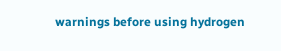warnings before using hydrogen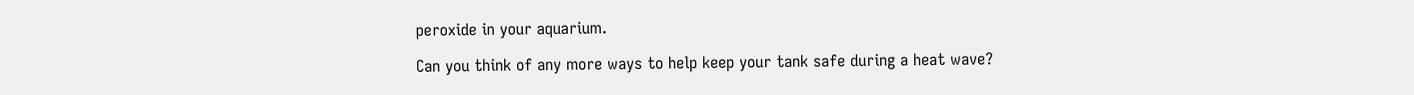peroxide in your aquarium.

Can you think of any more ways to help keep your tank safe during a heat wave?